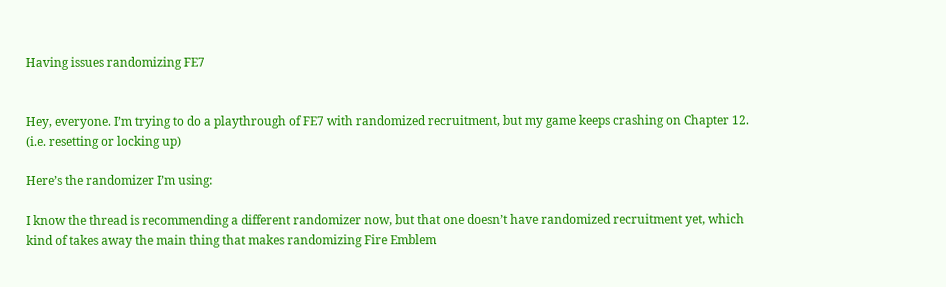Having issues randomizing FE7


Hey, everyone. I’m trying to do a playthrough of FE7 with randomized recruitment, but my game keeps crashing on Chapter 12. (i.e. resetting or locking up)

Here’s the randomizer I’m using:

I know the thread is recommending a different randomizer now, but that one doesn’t have randomized recruitment yet, which kind of takes away the main thing that makes randomizing Fire Emblem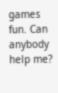games fun. Can anybody help me?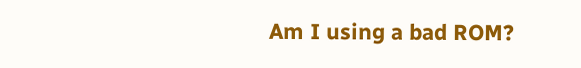Am I using a bad ROM?